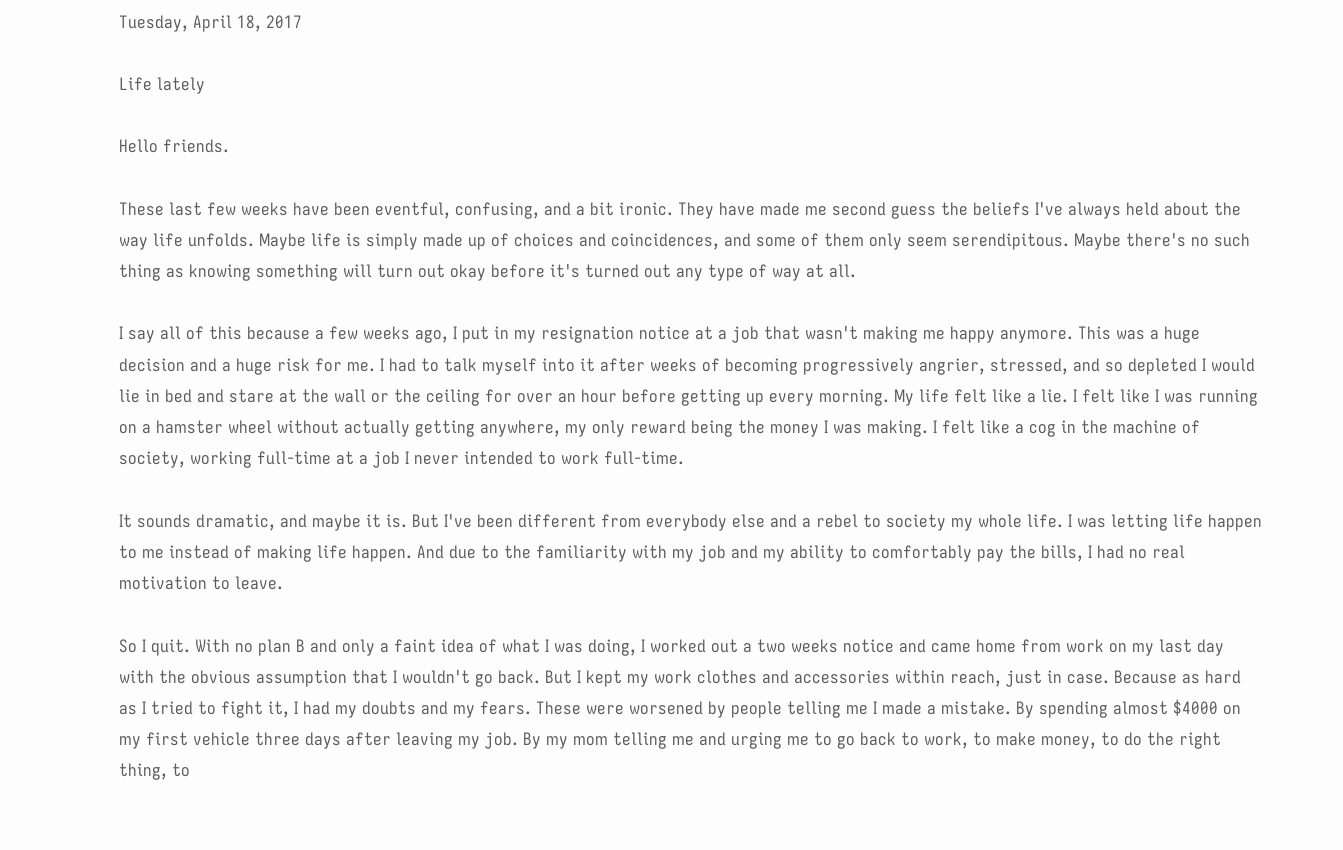Tuesday, April 18, 2017

Life lately

Hello friends.

These last few weeks have been eventful, confusing, and a bit ironic. They have made me second guess the beliefs I've always held about the way life unfolds. Maybe life is simply made up of choices and coincidences, and some of them only seem serendipitous. Maybe there's no such thing as knowing something will turn out okay before it's turned out any type of way at all.

I say all of this because a few weeks ago, I put in my resignation notice at a job that wasn't making me happy anymore. This was a huge decision and a huge risk for me. I had to talk myself into it after weeks of becoming progressively angrier, stressed, and so depleted I would lie in bed and stare at the wall or the ceiling for over an hour before getting up every morning. My life felt like a lie. I felt like I was running on a hamster wheel without actually getting anywhere, my only reward being the money I was making. I felt like a cog in the machine of society, working full-time at a job I never intended to work full-time.

It sounds dramatic, and maybe it is. But I've been different from everybody else and a rebel to society my whole life. I was letting life happen to me instead of making life happen. And due to the familiarity with my job and my ability to comfortably pay the bills, I had no real motivation to leave.

So I quit. With no plan B and only a faint idea of what I was doing, I worked out a two weeks notice and came home from work on my last day with the obvious assumption that I wouldn't go back. But I kept my work clothes and accessories within reach, just in case. Because as hard as I tried to fight it, I had my doubts and my fears. These were worsened by people telling me I made a mistake. By spending almost $4000 on my first vehicle three days after leaving my job. By my mom telling me and urging me to go back to work, to make money, to do the right thing, to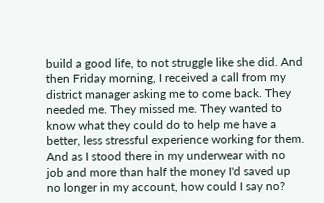build a good life, to not struggle like she did. And then Friday morning, I received a call from my district manager asking me to come back. They needed me. They missed me. They wanted to know what they could do to help me have a better, less stressful experience working for them. And as I stood there in my underwear with no job and more than half the money I'd saved up no longer in my account, how could I say no?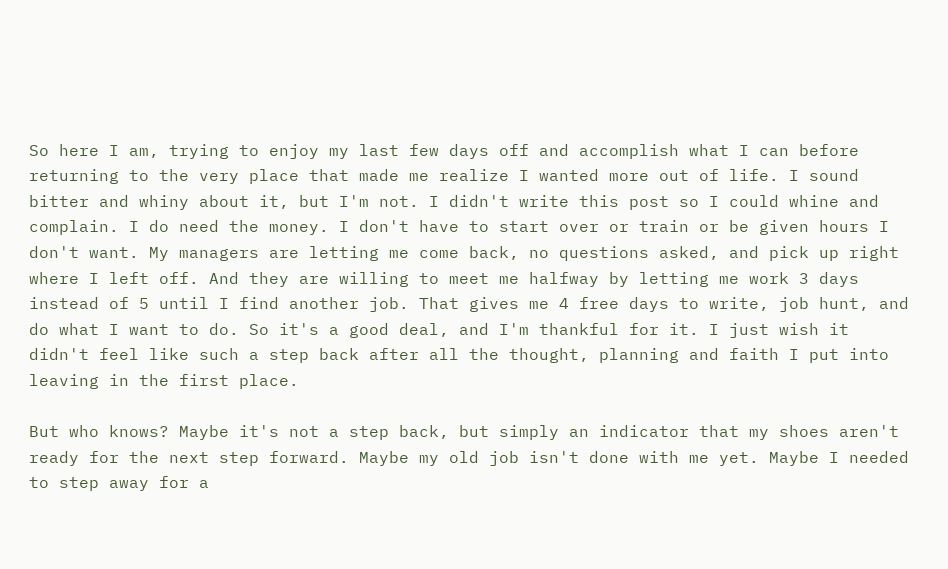So here I am, trying to enjoy my last few days off and accomplish what I can before returning to the very place that made me realize I wanted more out of life. I sound bitter and whiny about it, but I'm not. I didn't write this post so I could whine and complain. I do need the money. I don't have to start over or train or be given hours I don't want. My managers are letting me come back, no questions asked, and pick up right where I left off. And they are willing to meet me halfway by letting me work 3 days instead of 5 until I find another job. That gives me 4 free days to write, job hunt, and do what I want to do. So it's a good deal, and I'm thankful for it. I just wish it didn't feel like such a step back after all the thought, planning and faith I put into leaving in the first place.

But who knows? Maybe it's not a step back, but simply an indicator that my shoes aren't ready for the next step forward. Maybe my old job isn't done with me yet. Maybe I needed to step away for a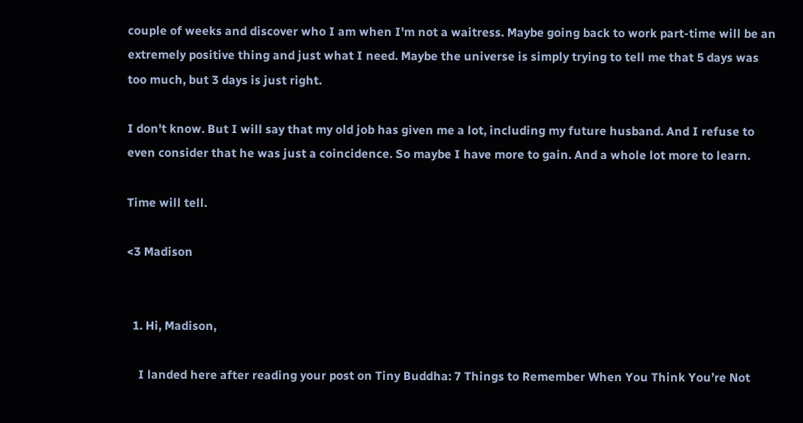couple of weeks and discover who I am when I'm not a waitress. Maybe going back to work part-time will be an extremely positive thing and just what I need. Maybe the universe is simply trying to tell me that 5 days was too much, but 3 days is just right.

I don't know. But I will say that my old job has given me a lot, including my future husband. And I refuse to even consider that he was just a coincidence. So maybe I have more to gain. And a whole lot more to learn.

Time will tell.

<3 Madison


  1. Hi, Madison,

    I landed here after reading your post on Tiny Buddha: 7 Things to Remember When You Think You’re Not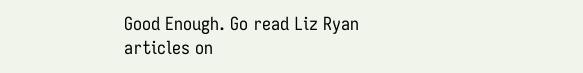Good Enough. Go read Liz Ryan articles on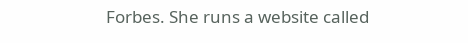Forbes. She runs a website called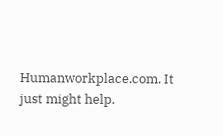Humanworkplace.com. It just might help.